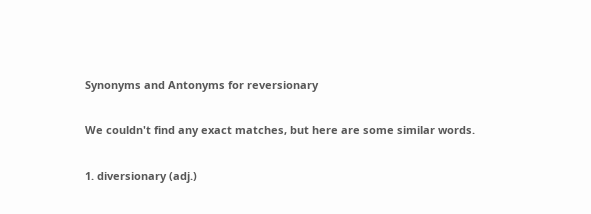Synonyms and Antonyms for reversionary

We couldn't find any exact matches, but here are some similar words.

1. diversionary (adj.)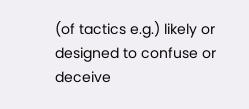(of tactics e.g.) likely or designed to confuse or deceive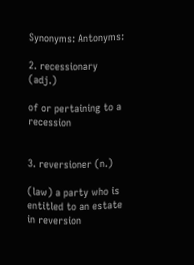Synonyms: Antonyms:

2. recessionary (adj.)

of or pertaining to a recession


3. reversioner (n.)

(law) a party who is entitled to an estate in reversion